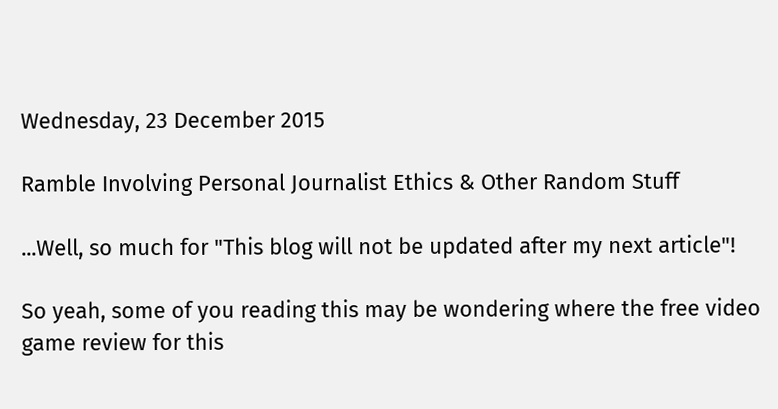Wednesday, 23 December 2015

Ramble Involving Personal Journalist Ethics & Other Random Stuff

...Well, so much for "This blog will not be updated after my next article"!

So yeah, some of you reading this may be wondering where the free video game review for this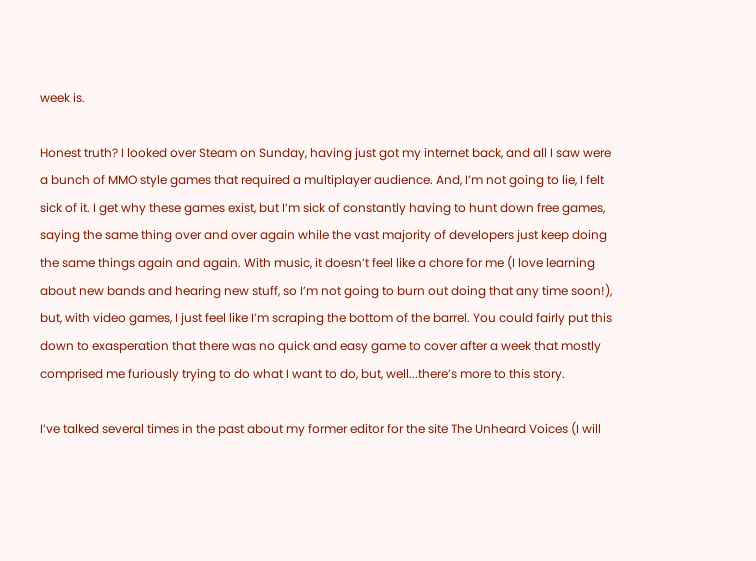week is.

Honest truth? I looked over Steam on Sunday, having just got my internet back, and all I saw were a bunch of MMO style games that required a multiplayer audience. And, I’m not going to lie, I felt sick of it. I get why these games exist, but I’m sick of constantly having to hunt down free games, saying the same thing over and over again while the vast majority of developers just keep doing the same things again and again. With music, it doesn’t feel like a chore for me (I love learning about new bands and hearing new stuff, so I’m not going to burn out doing that any time soon!), but, with video games, I just feel like I’m scraping the bottom of the barrel. You could fairly put this down to exasperation that there was no quick and easy game to cover after a week that mostly comprised me furiously trying to do what I want to do, but, well...there’s more to this story.

I’ve talked several times in the past about my former editor for the site The Unheard Voices (I will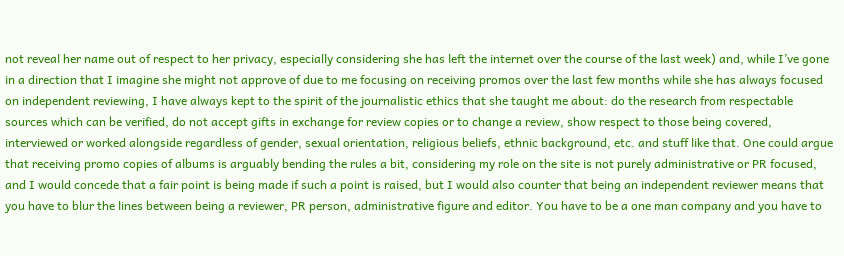not reveal her name out of respect to her privacy, especially considering she has left the internet over the course of the last week) and, while I’ve gone in a direction that I imagine she might not approve of due to me focusing on receiving promos over the last few months while she has always focused on independent reviewing, I have always kept to the spirit of the journalistic ethics that she taught me about: do the research from respectable sources which can be verified, do not accept gifts in exchange for review copies or to change a review, show respect to those being covered, interviewed or worked alongside regardless of gender, sexual orientation, religious beliefs, ethnic background, etc. and stuff like that. One could argue that receiving promo copies of albums is arguably bending the rules a bit, considering my role on the site is not purely administrative or PR focused, and I would concede that a fair point is being made if such a point is raised, but I would also counter that being an independent reviewer means that you have to blur the lines between being a reviewer, PR person, administrative figure and editor. You have to be a one man company and you have to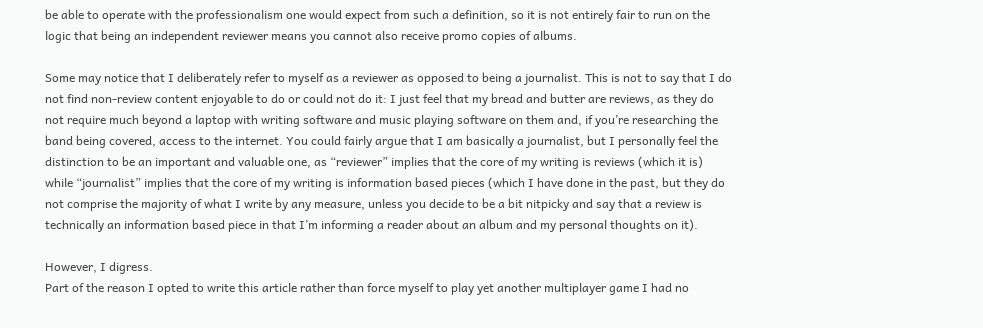be able to operate with the professionalism one would expect from such a definition, so it is not entirely fair to run on the logic that being an independent reviewer means you cannot also receive promo copies of albums.

Some may notice that I deliberately refer to myself as a reviewer as opposed to being a journalist. This is not to say that I do not find non-review content enjoyable to do or could not do it: I just feel that my bread and butter are reviews, as they do not require much beyond a laptop with writing software and music playing software on them and, if you’re researching the band being covered, access to the internet. You could fairly argue that I am basically a journalist, but I personally feel the distinction to be an important and valuable one, as “reviewer” implies that the core of my writing is reviews (which it is) while “journalist” implies that the core of my writing is information based pieces (which I have done in the past, but they do not comprise the majority of what I write by any measure, unless you decide to be a bit nitpicky and say that a review is technically an information based piece in that I’m informing a reader about an album and my personal thoughts on it).

However, I digress.
Part of the reason I opted to write this article rather than force myself to play yet another multiplayer game I had no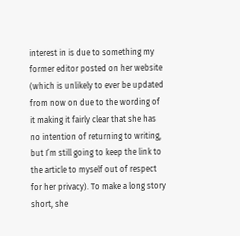interest in is due to something my former editor posted on her website (which is unlikely to ever be updated from now on due to the wording of it making it fairly clear that she has no intention of returning to writing, but I’m still going to keep the link to the article to myself out of respect for her privacy). To make a long story short, she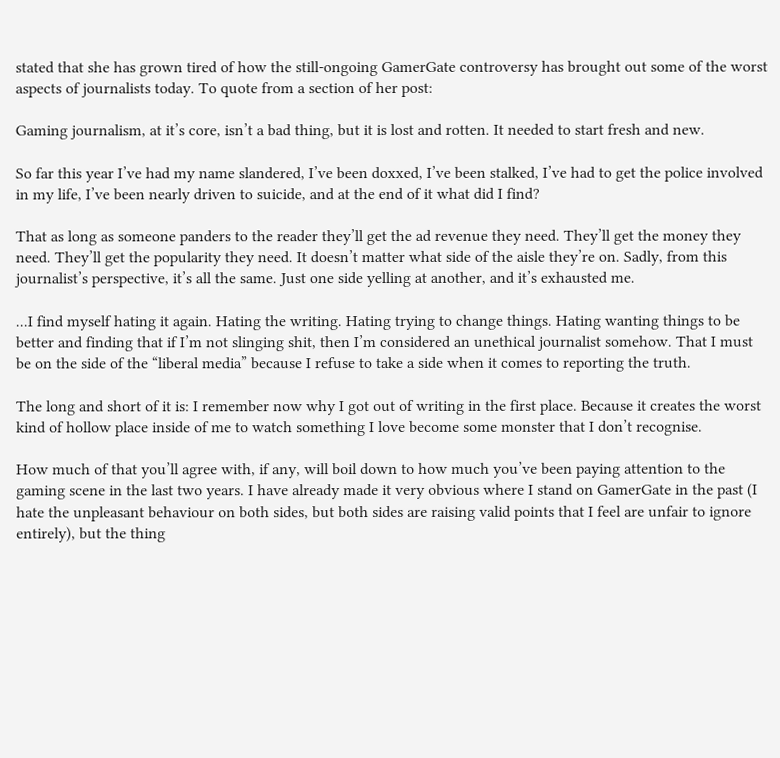stated that she has grown tired of how the still-ongoing GamerGate controversy has brought out some of the worst aspects of journalists today. To quote from a section of her post:

Gaming journalism, at it’s core, isn’t a bad thing, but it is lost and rotten. It needed to start fresh and new.

So far this year I’ve had my name slandered, I’ve been doxxed, I’ve been stalked, I’ve had to get the police involved in my life, I’ve been nearly driven to suicide, and at the end of it what did I find?

That as long as someone panders to the reader they’ll get the ad revenue they need. They’ll get the money they need. They’ll get the popularity they need. It doesn’t matter what side of the aisle they’re on. Sadly, from this journalist’s perspective, it’s all the same. Just one side yelling at another, and it’s exhausted me.

...I find myself hating it again. Hating the writing. Hating trying to change things. Hating wanting things to be better and finding that if I’m not slinging shit, then I’m considered an unethical journalist somehow. That I must be on the side of the “liberal media” because I refuse to take a side when it comes to reporting the truth.

The long and short of it is: I remember now why I got out of writing in the first place. Because it creates the worst kind of hollow place inside of me to watch something I love become some monster that I don’t recognise.

How much of that you’ll agree with, if any, will boil down to how much you’ve been paying attention to the gaming scene in the last two years. I have already made it very obvious where I stand on GamerGate in the past (I hate the unpleasant behaviour on both sides, but both sides are raising valid points that I feel are unfair to ignore entirely), but the thing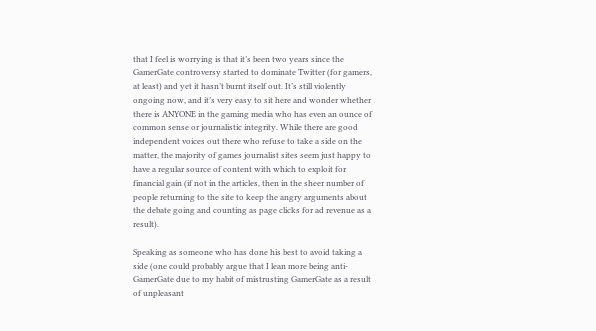that I feel is worrying is that it’s been two years since the GamerGate controversy started to dominate Twitter (for gamers, at least) and yet it hasn’t burnt itself out. It’s still violently ongoing now, and it’s very easy to sit here and wonder whether there is ANYONE in the gaming media who has even an ounce of common sense or journalistic integrity. While there are good independent voices out there who refuse to take a side on the matter, the majority of games journalist sites seem just happy to have a regular source of content with which to exploit for financial gain (if not in the articles, then in the sheer number of people returning to the site to keep the angry arguments about the debate going and counting as page clicks for ad revenue as a result).

Speaking as someone who has done his best to avoid taking a side (one could probably argue that I lean more being anti-GamerGate due to my habit of mistrusting GamerGate as a result of unpleasant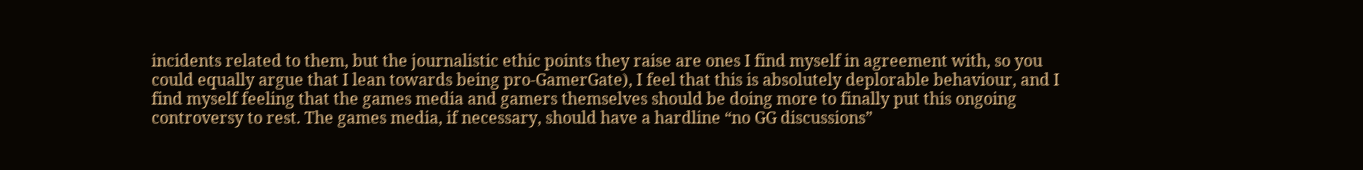incidents related to them, but the journalistic ethic points they raise are ones I find myself in agreement with, so you could equally argue that I lean towards being pro-GamerGate), I feel that this is absolutely deplorable behaviour, and I find myself feeling that the games media and gamers themselves should be doing more to finally put this ongoing controversy to rest. The games media, if necessary, should have a hardline “no GG discussions”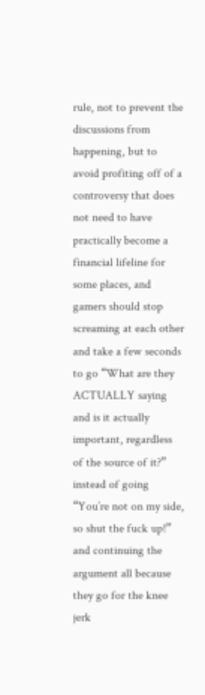rule, not to prevent the discussions from happening, but to avoid profiting off of a controversy that does not need to have practically become a financial lifeline for some places, and gamers should stop screaming at each other and take a few seconds to go “What are they ACTUALLY saying and is it actually important, regardless of the source of it?” instead of going “You’re not on my side, so shut the fuck up!” and continuing the argument all because they go for the knee jerk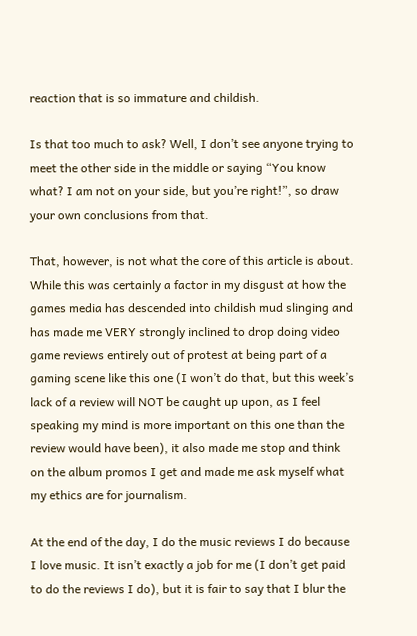reaction that is so immature and childish.

Is that too much to ask? Well, I don’t see anyone trying to meet the other side in the middle or saying “You know what? I am not on your side, but you’re right!”, so draw your own conclusions from that.

That, however, is not what the core of this article is about. While this was certainly a factor in my disgust at how the games media has descended into childish mud slinging and has made me VERY strongly inclined to drop doing video game reviews entirely out of protest at being part of a gaming scene like this one (I won’t do that, but this week’s lack of a review will NOT be caught up upon, as I feel speaking my mind is more important on this one than the review would have been), it also made me stop and think on the album promos I get and made me ask myself what my ethics are for journalism.

At the end of the day, I do the music reviews I do because I love music. It isn’t exactly a job for me (I don’t get paid to do the reviews I do), but it is fair to say that I blur the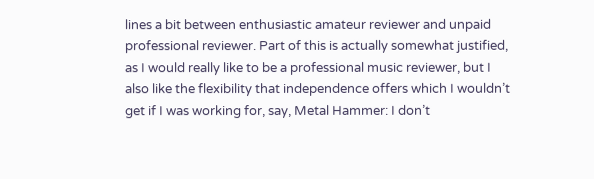lines a bit between enthusiastic amateur reviewer and unpaid professional reviewer. Part of this is actually somewhat justified, as I would really like to be a professional music reviewer, but I also like the flexibility that independence offers which I wouldn’t get if I was working for, say, Metal Hammer: I don’t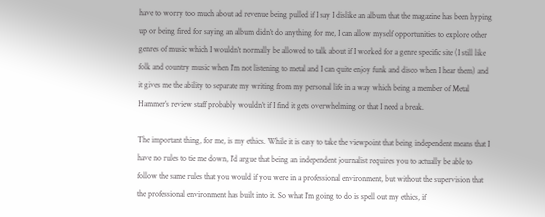have to worry too much about ad revenue being pulled if I say I dislike an album that the magazine has been hyping up or being fired for saying an album didn’t do anything for me, I can allow myself opportunities to explore other genres of music which I wouldn’t normally be allowed to talk about if I worked for a genre specific site (I still like folk and country music when I’m not listening to metal and I can quite enjoy funk and disco when I hear them) and it gives me the ability to separate my writing from my personal life in a way which being a member of Metal Hammer’s review staff probably wouldn’t if I find it gets overwhelming or that I need a break.

The important thing, for me, is my ethics. While it is easy to take the viewpoint that being independent means that I have no rules to tie me down, I’d argue that being an independent journalist requires you to actually be able to follow the same rules that you would if you were in a professional environment, but without the supervision that the professional environment has built into it. So what I’m going to do is spell out my ethics, if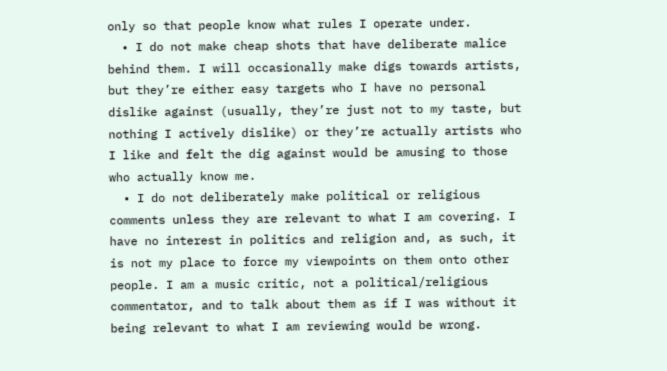only so that people know what rules I operate under.
  • I do not make cheap shots that have deliberate malice behind them. I will occasionally make digs towards artists, but they’re either easy targets who I have no personal dislike against (usually, they’re just not to my taste, but nothing I actively dislike) or they’re actually artists who I like and felt the dig against would be amusing to those who actually know me.
  • I do not deliberately make political or religious comments unless they are relevant to what I am covering. I have no interest in politics and religion and, as such, it is not my place to force my viewpoints on them onto other people. I am a music critic, not a political/religious commentator, and to talk about them as if I was without it being relevant to what I am reviewing would be wrong.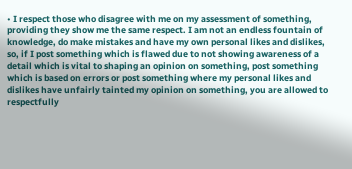• I respect those who disagree with me on my assessment of something, providing they show me the same respect. I am not an endless fountain of knowledge, do make mistakes and have my own personal likes and dislikes, so, if I post something which is flawed due to not showing awareness of a detail which is vital to shaping an opinion on something, post something which is based on errors or post something where my personal likes and dislikes have unfairly tainted my opinion on something, you are allowed to respectfully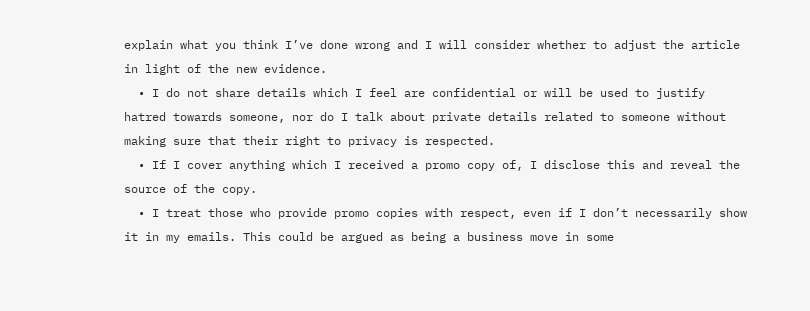explain what you think I’ve done wrong and I will consider whether to adjust the article in light of the new evidence.
  • I do not share details which I feel are confidential or will be used to justify hatred towards someone, nor do I talk about private details related to someone without making sure that their right to privacy is respected.
  • If I cover anything which I received a promo copy of, I disclose this and reveal the source of the copy.
  • I treat those who provide promo copies with respect, even if I don’t necessarily show it in my emails. This could be argued as being a business move in some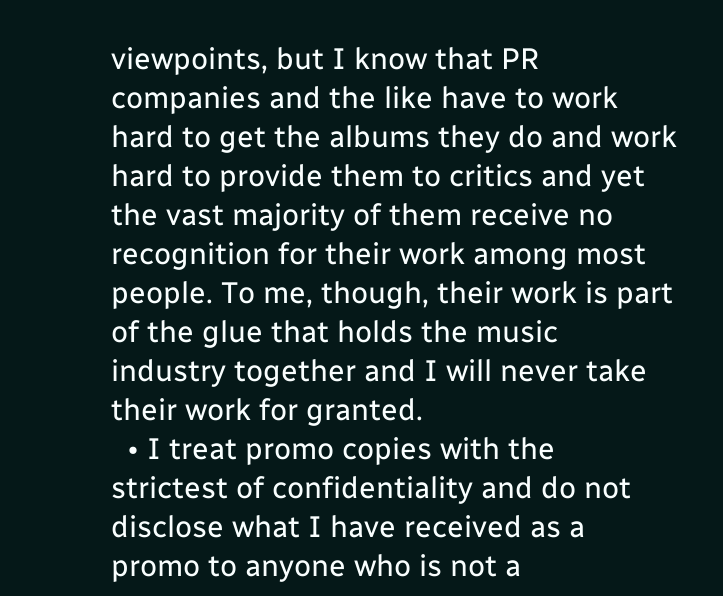viewpoints, but I know that PR companies and the like have to work hard to get the albums they do and work hard to provide them to critics and yet the vast majority of them receive no recognition for their work among most people. To me, though, their work is part of the glue that holds the music industry together and I will never take their work for granted.
  • I treat promo copies with the strictest of confidentiality and do not disclose what I have received as a promo to anyone who is not a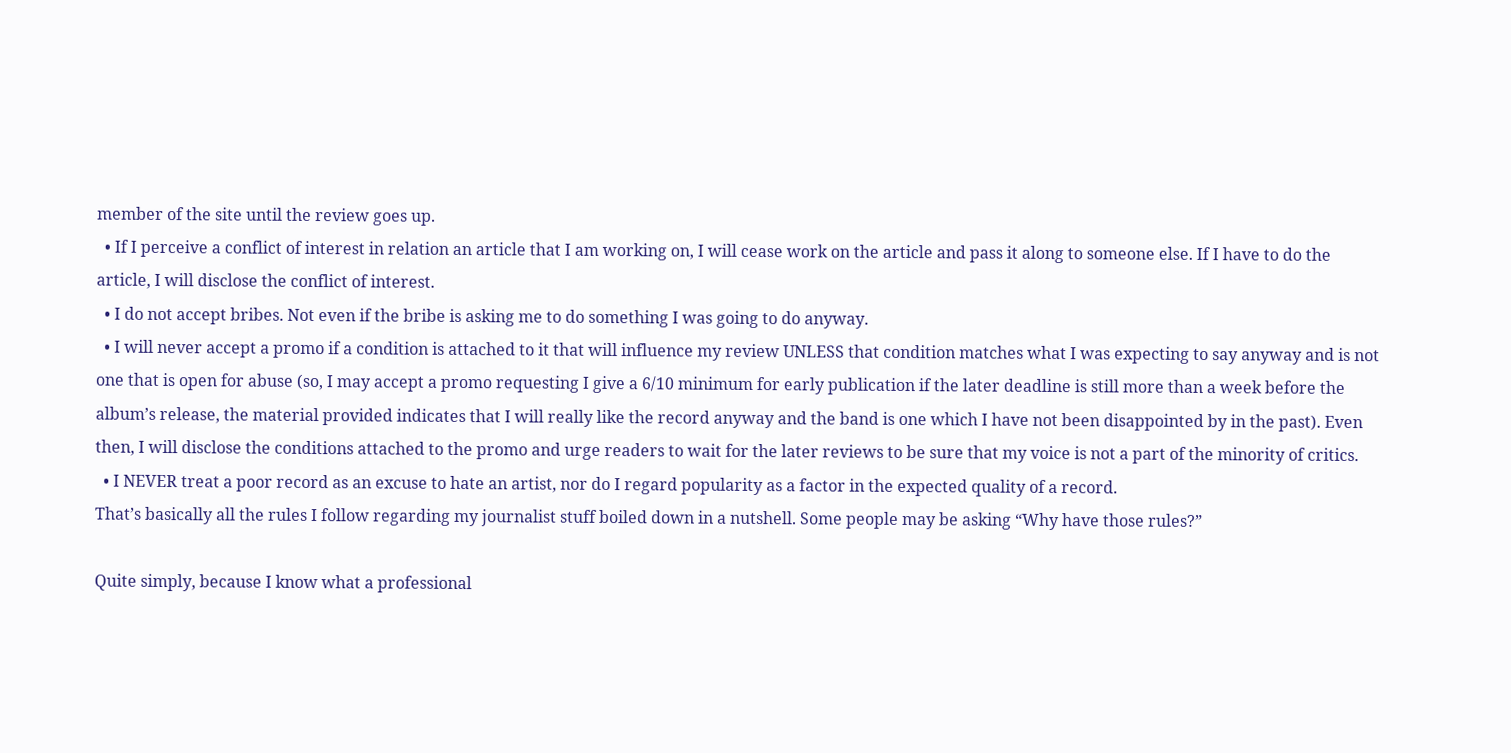member of the site until the review goes up.
  • If I perceive a conflict of interest in relation an article that I am working on, I will cease work on the article and pass it along to someone else. If I have to do the article, I will disclose the conflict of interest.
  • I do not accept bribes. Not even if the bribe is asking me to do something I was going to do anyway.
  • I will never accept a promo if a condition is attached to it that will influence my review UNLESS that condition matches what I was expecting to say anyway and is not one that is open for abuse (so, I may accept a promo requesting I give a 6/10 minimum for early publication if the later deadline is still more than a week before the album’s release, the material provided indicates that I will really like the record anyway and the band is one which I have not been disappointed by in the past). Even then, I will disclose the conditions attached to the promo and urge readers to wait for the later reviews to be sure that my voice is not a part of the minority of critics.
  • I NEVER treat a poor record as an excuse to hate an artist, nor do I regard popularity as a factor in the expected quality of a record.
That’s basically all the rules I follow regarding my journalist stuff boiled down in a nutshell. Some people may be asking “Why have those rules?”

Quite simply, because I know what a professional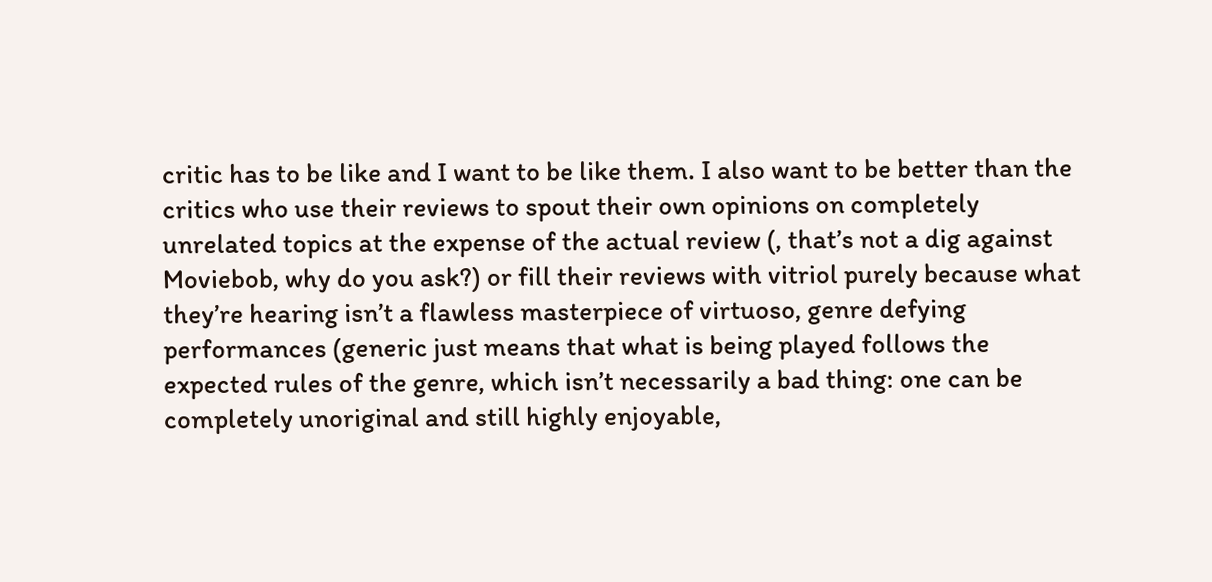critic has to be like and I want to be like them. I also want to be better than the critics who use their reviews to spout their own opinions on completely unrelated topics at the expense of the actual review (, that’s not a dig against Moviebob, why do you ask?) or fill their reviews with vitriol purely because what they’re hearing isn’t a flawless masterpiece of virtuoso, genre defying performances (generic just means that what is being played follows the expected rules of the genre, which isn’t necessarily a bad thing: one can be completely unoriginal and still highly enjoyable,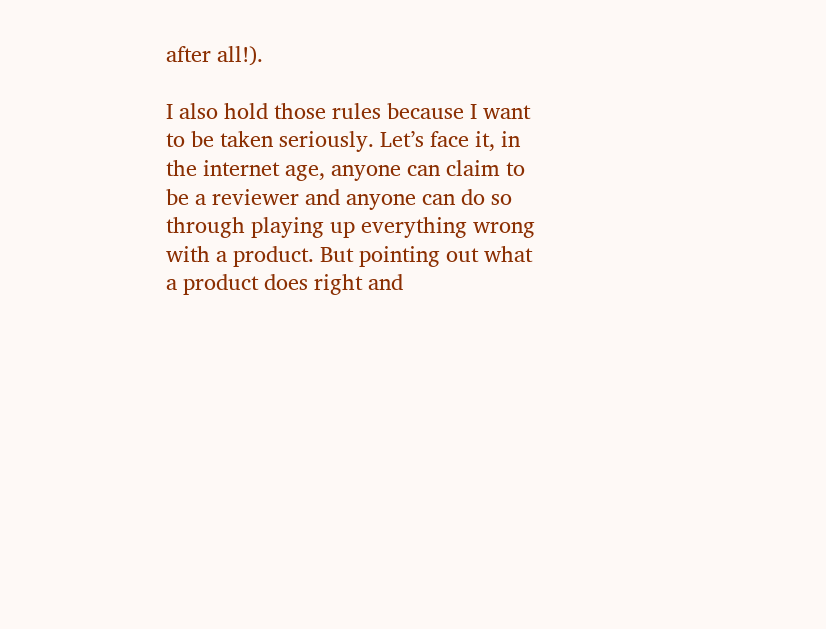after all!).

I also hold those rules because I want to be taken seriously. Let’s face it, in the internet age, anyone can claim to be a reviewer and anyone can do so through playing up everything wrong with a product. But pointing out what a product does right and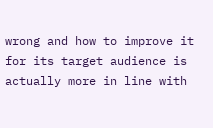wrong and how to improve it for its target audience is actually more in line with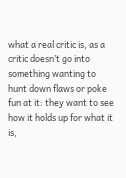what a real critic is, as a critic doesn’t go into something wanting to hunt down flaws or poke fun at it: they want to see how it holds up for what it is,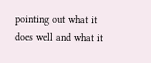pointing out what it does well and what it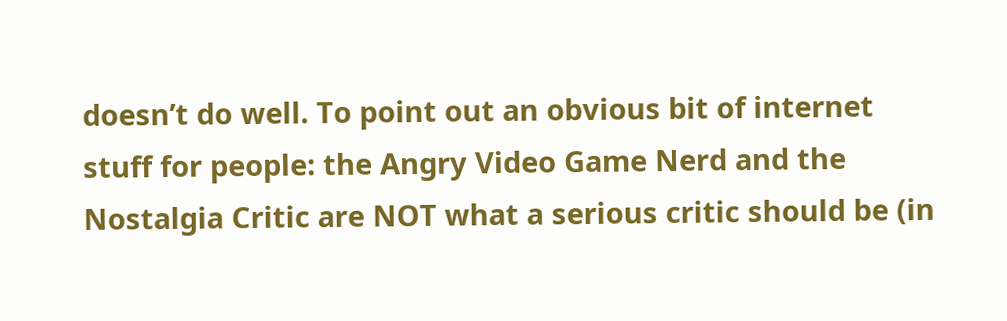doesn’t do well. To point out an obvious bit of internet stuff for people: the Angry Video Game Nerd and the Nostalgia Critic are NOT what a serious critic should be (in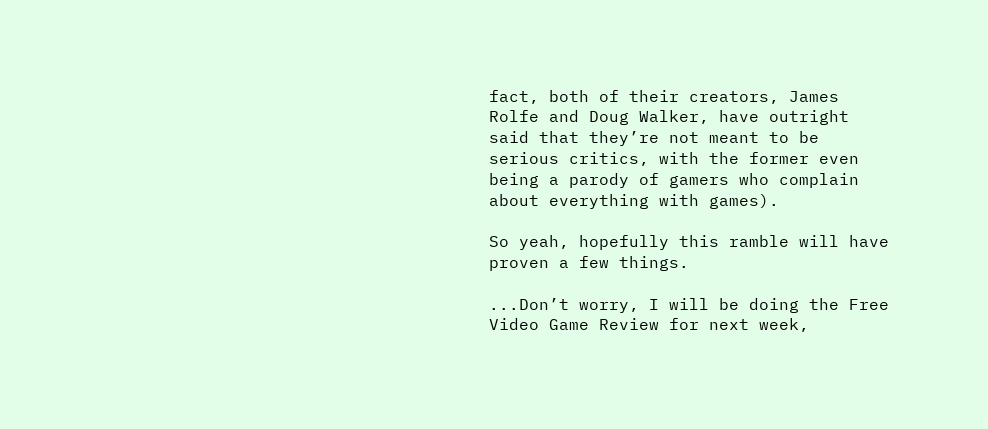fact, both of their creators, James Rolfe and Doug Walker, have outright said that they’re not meant to be serious critics, with the former even being a parody of gamers who complain about everything with games).

So yeah, hopefully this ramble will have proven a few things.

...Don’t worry, I will be doing the Free Video Game Review for next week,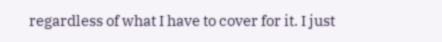regardless of what I have to cover for it. I just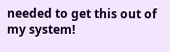needed to get this out of my system!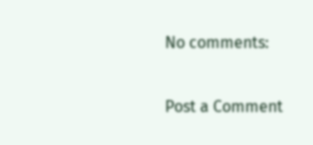No comments:

Post a Comment